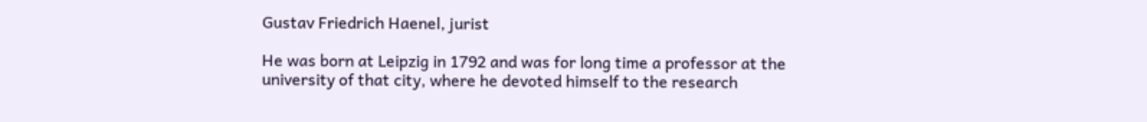Gustav Friedrich Haenel, jurist

He was born at Leipzig in 1792 and was for long time a professor at the university of that city, where he devoted himself to the research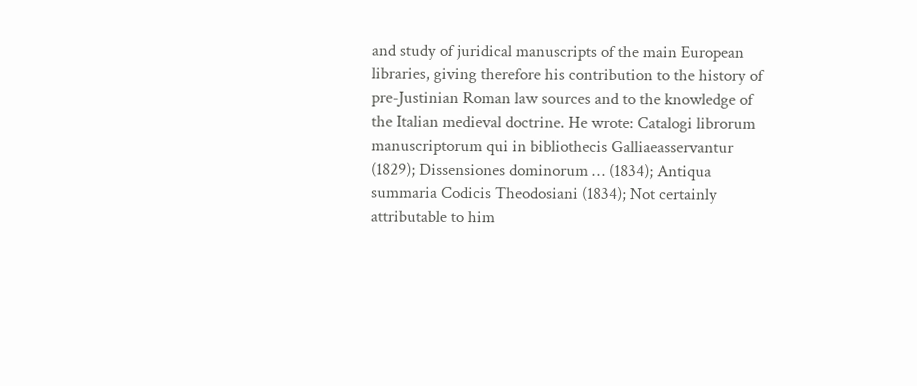and study of juridical manuscripts of the main European libraries, giving therefore his contribution to the history of pre-Justinian Roman law sources and to the knowledge of the Italian medieval doctrine. He wrote: Catalogi librorum manuscriptorum qui in bibliothecis Galliaeasservantur (1829); Dissensiones dominorum … (1834); Antiqua summaria Codicis Theodosiani (1834); Not certainly attributable to him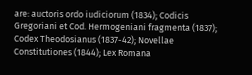are: auctoris ordo iudiciorum (1834); Codicis Gregoriani et Cod. Hermogeniani fragmenta (1837); Codex Theodosianus (1837-42); Novellae Constitutiones (1844); Lex Romana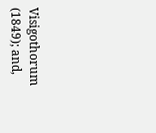Visigothorum (1849); and,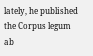lately, he published the Corpus legum ab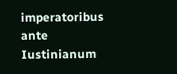imperatoribus ante Iustinianum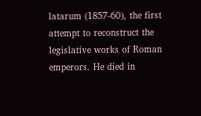latarum (1857-60), the first attempt to reconstruct the legislative works of Roman emperors. He died in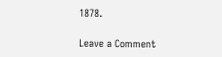1878.

Leave a Comment